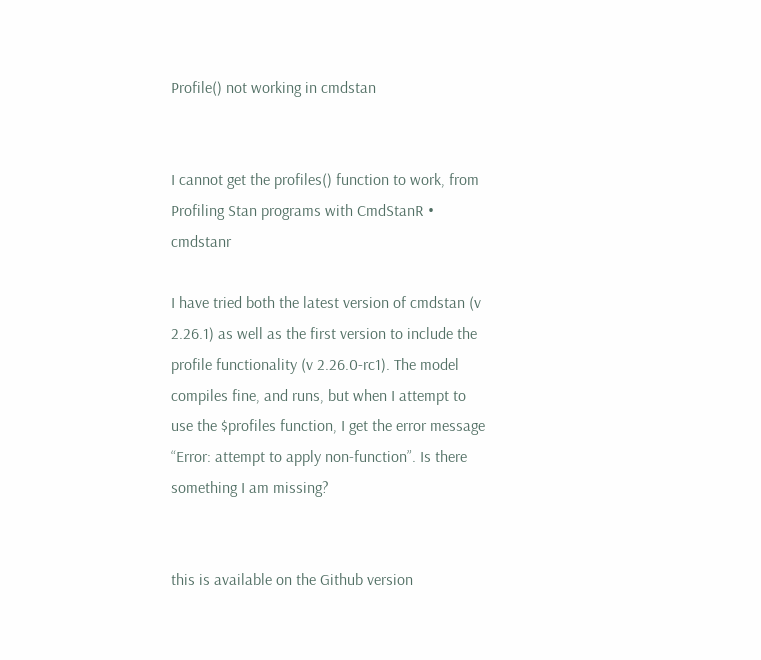Profile() not working in cmdstan


I cannot get the profiles() function to work, from Profiling Stan programs with CmdStanR • cmdstanr

I have tried both the latest version of cmdstan (v 2.26.1) as well as the first version to include the profile functionality (v 2.26.0-rc1). The model compiles fine, and runs, but when I attempt to use the $profiles function, I get the error message “Error: attempt to apply non-function”. Is there something I am missing?


this is available on the Github version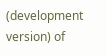(development version) of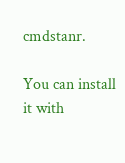cmdstanr.

You can install it with